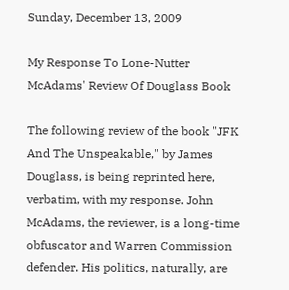Sunday, December 13, 2009

My Response To Lone-Nutter McAdams' Review Of Douglass Book

The following review of the book "JFK And The Unspeakable," by James Douglass, is being reprinted here, verbatim, with my response. John McAdams, the reviewer, is a long-time obfuscator and Warren Commission defender. His politics, naturally, are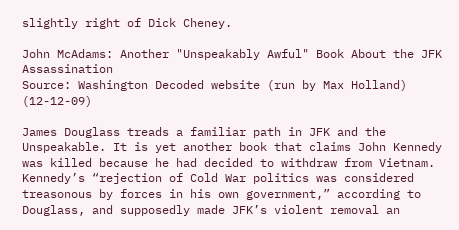slightly right of Dick Cheney.

John McAdams: Another "Unspeakably Awful" Book About the JFK Assassination
Source: Washington Decoded website (run by Max Holland) (12-12-09)

James Douglass treads a familiar path in JFK and the Unspeakable. It is yet another book that claims John Kennedy was killed because he had decided to withdraw from Vietnam. Kennedy’s “rejection of Cold War politics was considered treasonous by forces in his own government,” according to Douglass, and supposedly made JFK’s violent removal an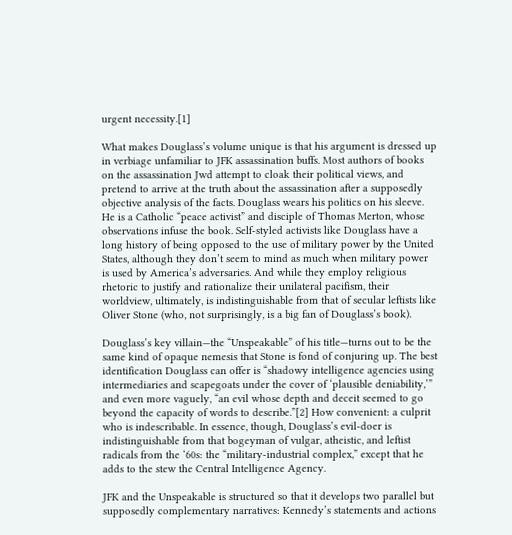urgent necessity.[1]

What makes Douglass’s volume unique is that his argument is dressed up in verbiage unfamiliar to JFK assassination buffs. Most authors of books on the assassination Jwd attempt to cloak their political views, and pretend to arrive at the truth about the assassination after a supposedly objective analysis of the facts. Douglass wears his politics on his sleeve. He is a Catholic “peace activist” and disciple of Thomas Merton, whose observations infuse the book. Self-styled activists like Douglass have a long history of being opposed to the use of military power by the United States, although they don’t seem to mind as much when military power is used by America’s adversaries. And while they employ religious rhetoric to justify and rationalize their unilateral pacifism, their worldview, ultimately, is indistinguishable from that of secular leftists like Oliver Stone (who, not surprisingly, is a big fan of Douglass’s book).

Douglass’s key villain—the “Unspeakable” of his title—turns out to be the same kind of opaque nemesis that Stone is fond of conjuring up. The best identification Douglass can offer is “shadowy intelligence agencies using intermediaries and scapegoats under the cover of ‘plausible deniability,’” and even more vaguely, “an evil whose depth and deceit seemed to go beyond the capacity of words to describe.”[2] How convenient: a culprit who is indescribable. In essence, though, Douglass’s evil-doer is indistinguishable from that bogeyman of vulgar, atheistic, and leftist radicals from the ‘60s: the “military-industrial complex,” except that he adds to the stew the Central Intelligence Agency.

JFK and the Unspeakable is structured so that it develops two parallel but supposedly complementary narratives: Kennedy’s statements and actions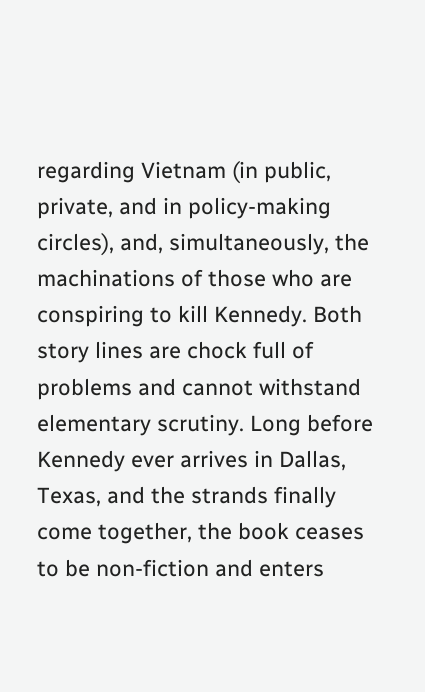regarding Vietnam (in public, private, and in policy-making circles), and, simultaneously, the machinations of those who are conspiring to kill Kennedy. Both story lines are chock full of problems and cannot withstand elementary scrutiny. Long before Kennedy ever arrives in Dallas, Texas, and the strands finally come together, the book ceases to be non-fiction and enters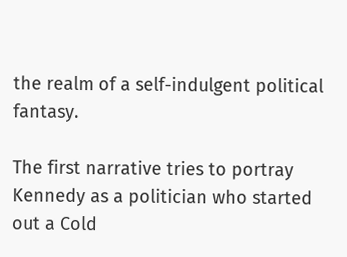the realm of a self-indulgent political fantasy.

The first narrative tries to portray Kennedy as a politician who started out a Cold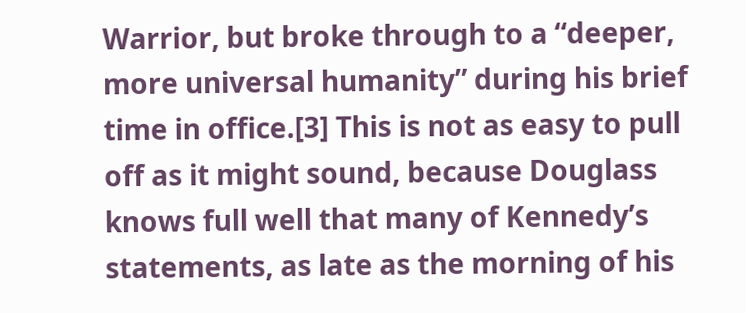Warrior, but broke through to a “deeper, more universal humanity” during his brief time in office.[3] This is not as easy to pull off as it might sound, because Douglass knows full well that many of Kennedy’s statements, as late as the morning of his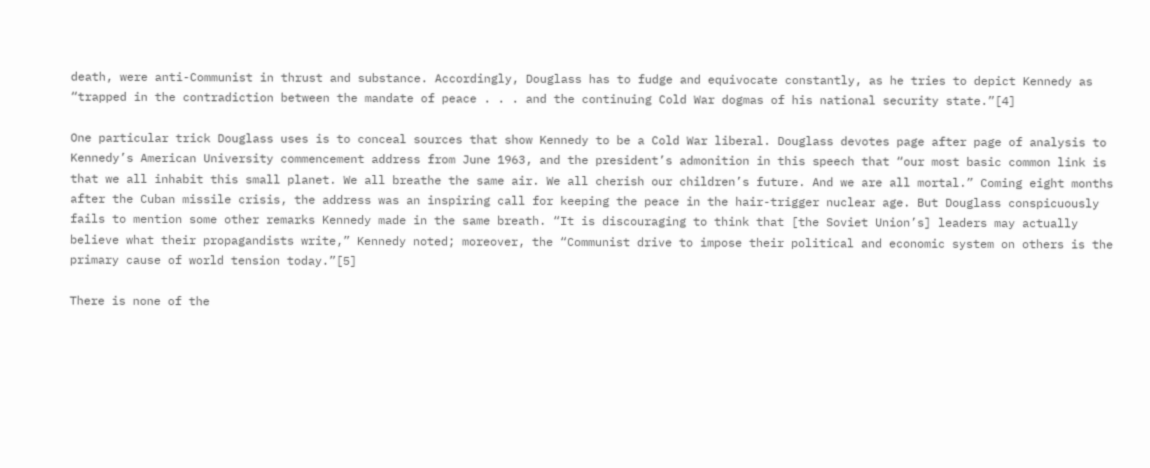death, were anti-Communist in thrust and substance. Accordingly, Douglass has to fudge and equivocate constantly, as he tries to depict Kennedy as “trapped in the contradiction between the mandate of peace . . . and the continuing Cold War dogmas of his national security state.”[4]

One particular trick Douglass uses is to conceal sources that show Kennedy to be a Cold War liberal. Douglass devotes page after page of analysis to Kennedy’s American University commencement address from June 1963, and the president’s admonition in this speech that “our most basic common link is that we all inhabit this small planet. We all breathe the same air. We all cherish our children’s future. And we are all mortal.” Coming eight months after the Cuban missile crisis, the address was an inspiring call for keeping the peace in the hair-trigger nuclear age. But Douglass conspicuously fails to mention some other remarks Kennedy made in the same breath. “It is discouraging to think that [the Soviet Union’s] leaders may actually believe what their propagandists write,” Kennedy noted; moreover, the “Communist drive to impose their political and economic system on others is the primary cause of world tension today.”[5]

There is none of the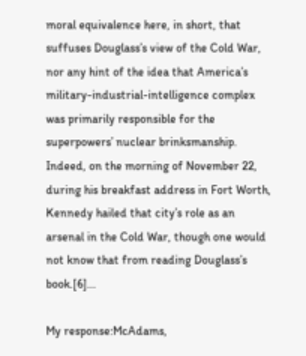moral equivalence here, in short, that suffuses Douglass’s view of the Cold War, nor any hint of the idea that America’s military-industrial-intelligence complex was primarily responsible for the superpowers’ nuclear brinksmanship. Indeed, on the morning of November 22, during his breakfast address in Fort Worth, Kennedy hailed that city’s role as an arsenal in the Cold War, though one would not know that from reading Douglass’s book.[6]...

My response:McAdams,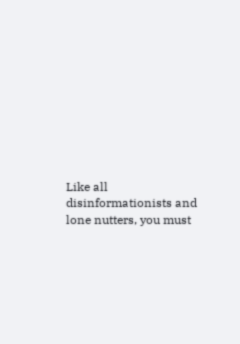Like all disinformationists and lone nutters, you must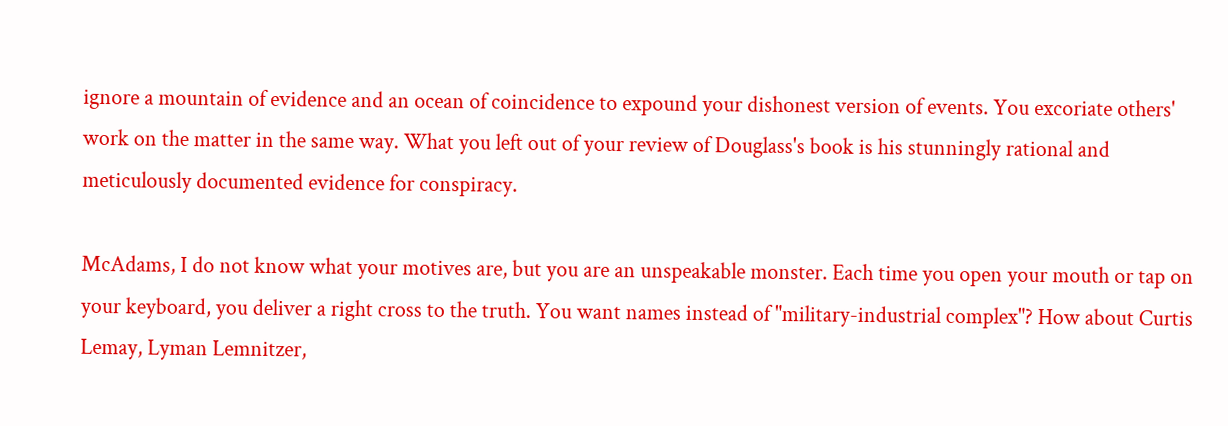ignore a mountain of evidence and an ocean of coincidence to expound your dishonest version of events. You excoriate others' work on the matter in the same way. What you left out of your review of Douglass's book is his stunningly rational and meticulously documented evidence for conspiracy.

McAdams, I do not know what your motives are, but you are an unspeakable monster. Each time you open your mouth or tap on your keyboard, you deliver a right cross to the truth. You want names instead of "military-industrial complex"? How about Curtis Lemay, Lyman Lemnitzer,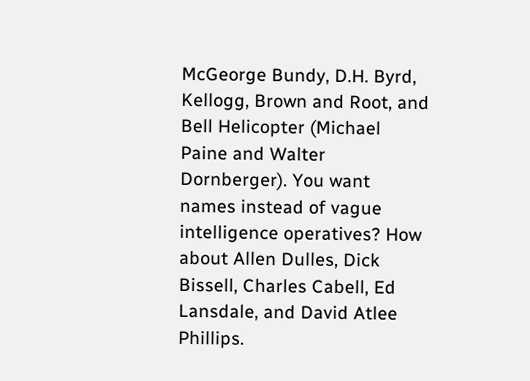McGeorge Bundy, D.H. Byrd, Kellogg, Brown and Root, and Bell Helicopter (Michael Paine and Walter Dornberger). You want names instead of vague intelligence operatives? How about Allen Dulles, Dick Bissell, Charles Cabell, Ed Lansdale, and David Atlee Phillips.